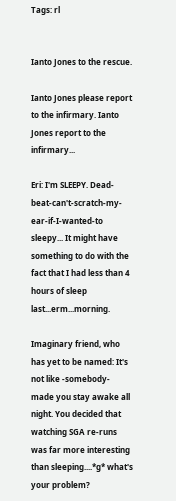Tags: rl


Ianto Jones to the rescue.

Ianto Jones please report to the infirmary. Ianto Jones report to the infirmary...

Eri: I'm SLEEPY. Dead-beat-can't-scratch-my-ear-if-I-wanted-to sleepy... It might have something to do with the fact that I had less than 4 hours of sleep last...erm...morning.

Imaginary friend, who has yet to be named: It's not like -somebody- made you stay awake all night. You decided that watching SGA re-runs was far more interesting than sleeping....*g* what's your problem?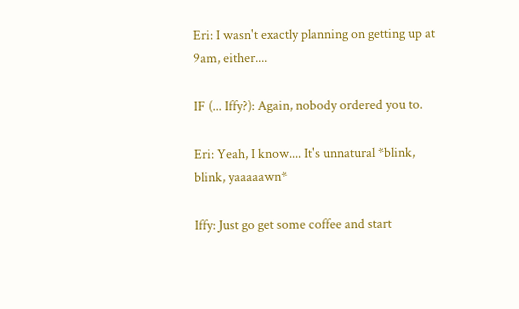Eri: I wasn't exactly planning on getting up at 9am, either....

IF (... Iffy?): Again, nobody ordered you to.

Eri: Yeah, I know.... It's unnatural *blink, blink, yaaaaawn*

Iffy: Just go get some coffee and start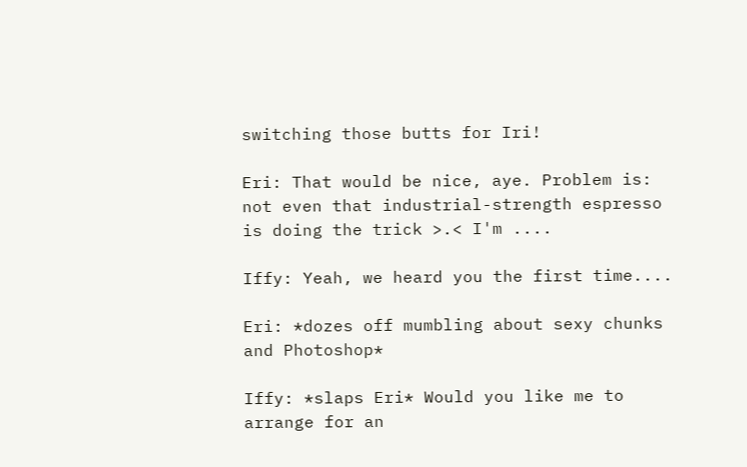switching those butts for Iri!

Eri: That would be nice, aye. Problem is: not even that industrial-strength espresso is doing the trick >.< I'm ....

Iffy: Yeah, we heard you the first time....

Eri: *dozes off mumbling about sexy chunks and Photoshop*

Iffy: *slaps Eri* Would you like me to arrange for an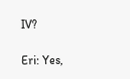IV?

Eri: Yes,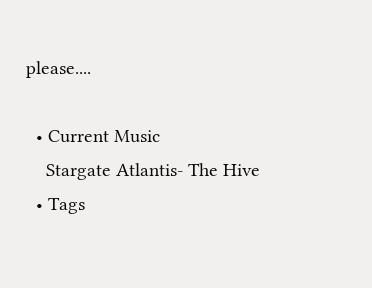please....

  • Current Music
    Stargate Atlantis- The Hive
  • Tags